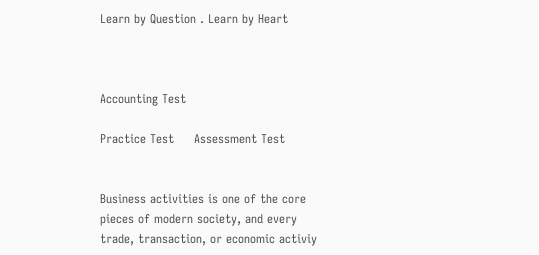Learn by Question . Learn by Heart



Accounting Test

Practice Test     Assessment Test


Business activities is one of the core pieces of modern society, and every trade, transaction, or economic activiy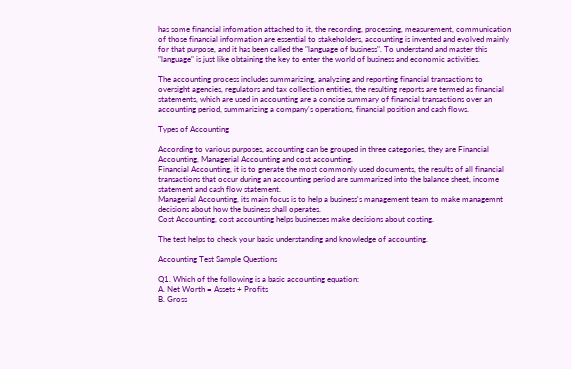has some financial infomation attached to it, the recording, processing, measurement, communication of those financial information are essential to stakeholders, accounting is invented and evolved mainly for that purpose, and it has been called the "language of business". To understand and master this "language" is just like obtaining the key to enter the world of business and economic activities.

The accounting process includes summarizing, analyzing and reporting financial transactions to oversight agencies, regulators and tax collection entities, the resulting reports are termed as financial statements, which are used in accounting are a concise summary of financial transactions over an accounting period, summarizing a company's operations, financial position and cash flows.

Types of Accounting

According to various purposes, accounting can be grouped in three categories, they are Financial Accounting, Managerial Accounting and cost accounting.
Financial Accounting, it is to gnerate the most commonly used documents, the results of all financial transactions that occur during an accounting period are summarized into the balance sheet, income statement and cash flow statement.
Managerial Accounting, its main focus is to help a business's management team to make managemnt decisions about how the business shall operates.
Cost Accounting, cost accounting helps businesses make decisions about costing.

The test helps to check your basic understanding and knowledge of accounting.

Accounting Test Sample Questions

Q1. Which of the following is a basic accounting equation:
A. Net Worth = Assets + Profits
B. Gross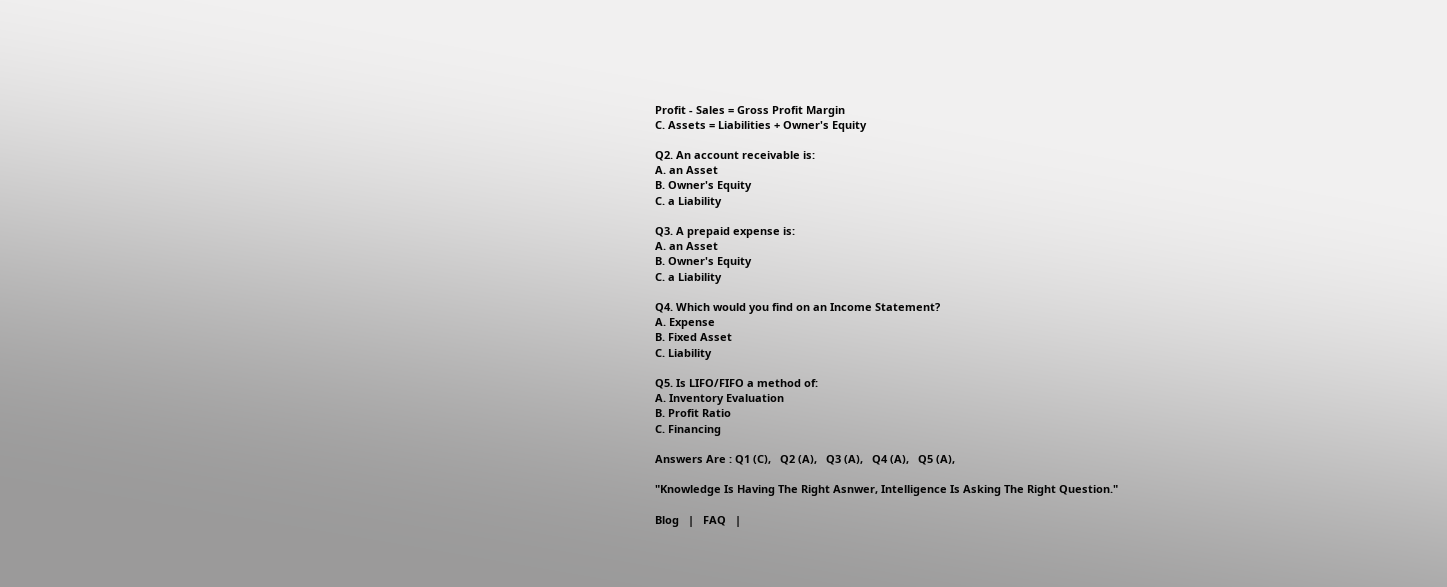Profit - Sales = Gross Profit Margin
C. Assets = Liabilities + Owner's Equity

Q2. An account receivable is:
A. an Asset
B. Owner's Equity
C. a Liability

Q3. A prepaid expense is:
A. an Asset
B. Owner's Equity
C. a Liability

Q4. Which would you find on an Income Statement?
A. Expense
B. Fixed Asset
C. Liability

Q5. Is LIFO/FIFO a method of:
A. Inventory Evaluation
B. Profit Ratio
C. Financing

Answers Are : Q1 (C),   Q2 (A),   Q3 (A),   Q4 (A),   Q5 (A),

"Knowledge Is Having The Right Asnwer, Intelligence Is Asking The Right Question."

Blog   |   FAQ   |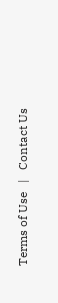Terms of Use   |   Contact Us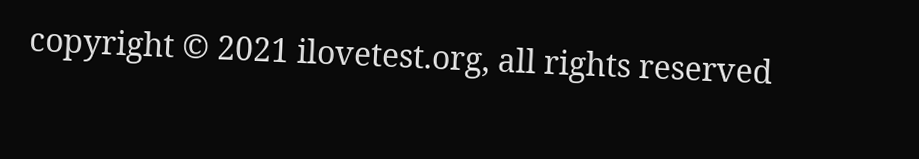copyright © 2021 ilovetest.org, all rights reserved